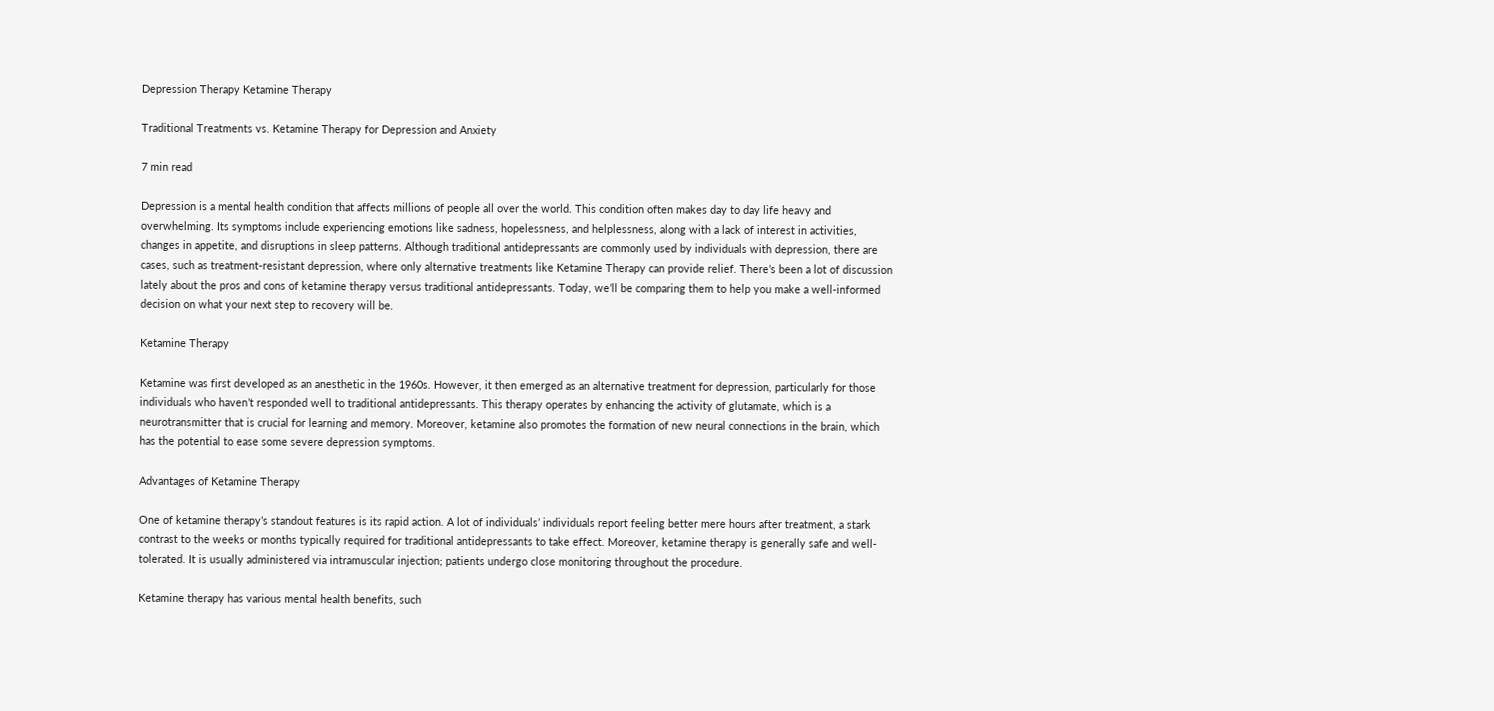Depression Therapy Ketamine Therapy

Traditional Treatments vs. Ketamine Therapy for Depression and Anxiety

7 min read

Depression is a mental health condition that affects millions of people all over the world. This condition often makes day to day life heavy and overwhelming. Its symptoms include experiencing emotions like sadness, hopelessness, and helplessness, along with a lack of interest in activities, changes in appetite, and disruptions in sleep patterns. Although traditional antidepressants are commonly used by individuals with depression, there are cases, such as treatment-resistant depression, where only alternative treatments like Ketamine Therapy can provide relief. There’s been a lot of discussion lately about the pros and cons of ketamine therapy versus traditional antidepressants. Today, we’ll be comparing them to help you make a well-informed decision on what your next step to recovery will be.

Ketamine Therapy

Ketamine was first developed as an anesthetic in the 1960s. However, it then emerged as an alternative treatment for depression, particularly for those individuals who haven’t responded well to traditional antidepressants. This therapy operates by enhancing the activity of glutamate, which is a neurotransmitter that is crucial for learning and memory. Moreover, ketamine also promotes the formation of new neural connections in the brain, which has the potential to ease some severe depression symptoms.

Advantages of Ketamine Therapy

One of ketamine therapy’s standout features is its rapid action. A lot of individuals’ individuals report feeling better mere hours after treatment, a stark contrast to the weeks or months typically required for traditional antidepressants to take effect. Moreover, ketamine therapy is generally safe and well-tolerated. It is usually administered via intramuscular injection; patients undergo close monitoring throughout the procedure.

Ketamine therapy has various mental health benefits, such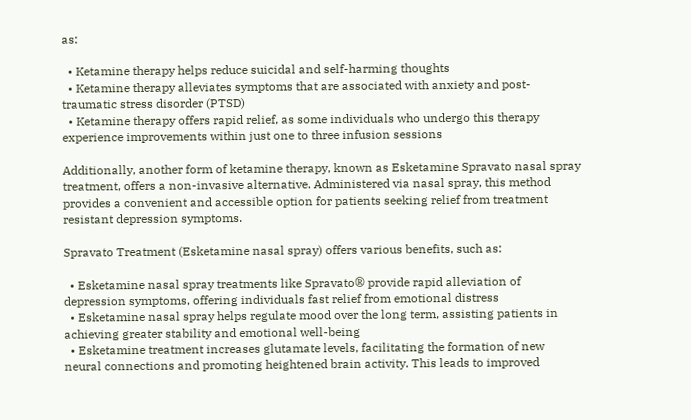as:

  • Ketamine therapy helps reduce suicidal and self-harming thoughts
  • Ketamine therapy alleviates symptoms that are associated with anxiety and post-traumatic stress disorder (PTSD)
  • Ketamine therapy offers rapid relief, as some individuals who undergo this therapy experience improvements within just one to three infusion sessions

Additionally, another form of ketamine therapy, known as Esketamine Spravato nasal spray treatment, offers a non-invasive alternative. Administered via nasal spray, this method provides a convenient and accessible option for patients seeking relief from treatment resistant depression symptoms.

Spravato Treatment (Esketamine nasal spray) offers various benefits, such as:

  • Esketamine nasal spray treatments like Spravato® provide rapid alleviation of depression symptoms, offering individuals fast relief from emotional distress
  • Esketamine nasal spray helps regulate mood over the long term, assisting patients in achieving greater stability and emotional well-being
  • Esketamine treatment increases glutamate levels, facilitating the formation of new neural connections and promoting heightened brain activity. This leads to improved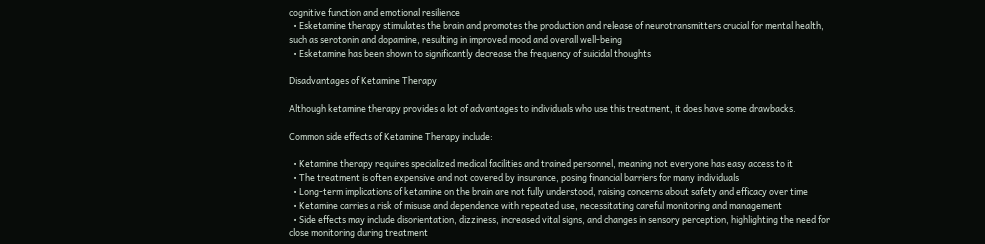cognitive function and emotional resilience
  • Esketamine therapy stimulates the brain and promotes the production and release of neurotransmitters crucial for mental health, such as serotonin and dopamine, resulting in improved mood and overall well-being
  • Esketamine has been shown to significantly decrease the frequency of suicidal thoughts

Disadvantages of Ketamine Therapy

Although ketamine therapy provides a lot of advantages to individuals who use this treatment, it does have some drawbacks.

Common side effects of Ketamine Therapy include:

  • Ketamine therapy requires specialized medical facilities and trained personnel, meaning not everyone has easy access to it
  • The treatment is often expensive and not covered by insurance, posing financial barriers for many individuals
  • Long-term implications of ketamine on the brain are not fully understood, raising concerns about safety and efficacy over time
  • Ketamine carries a risk of misuse and dependence with repeated use, necessitating careful monitoring and management
  • Side effects may include disorientation, dizziness, increased vital signs, and changes in sensory perception, highlighting the need for close monitoring during treatment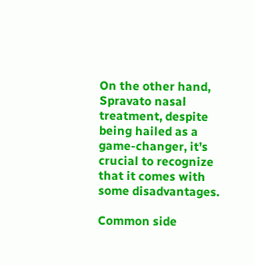On the other hand, Spravato nasal treatment, despite being hailed as a game-changer, it’s crucial to recognize that it comes with some disadvantages.

Common side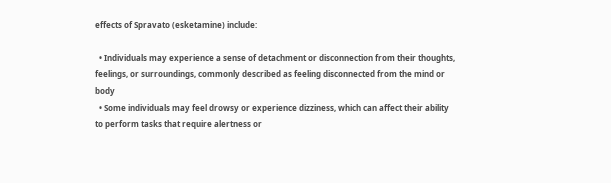effects of Spravato (esketamine) include:

  • Individuals may experience a sense of detachment or disconnection from their thoughts, feelings, or surroundings, commonly described as feeling disconnected from the mind or body
  • Some individuals may feel drowsy or experience dizziness, which can affect their ability to perform tasks that require alertness or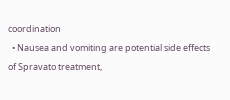coordination
  • Nausea and vomiting are potential side effects of Spravato treatment,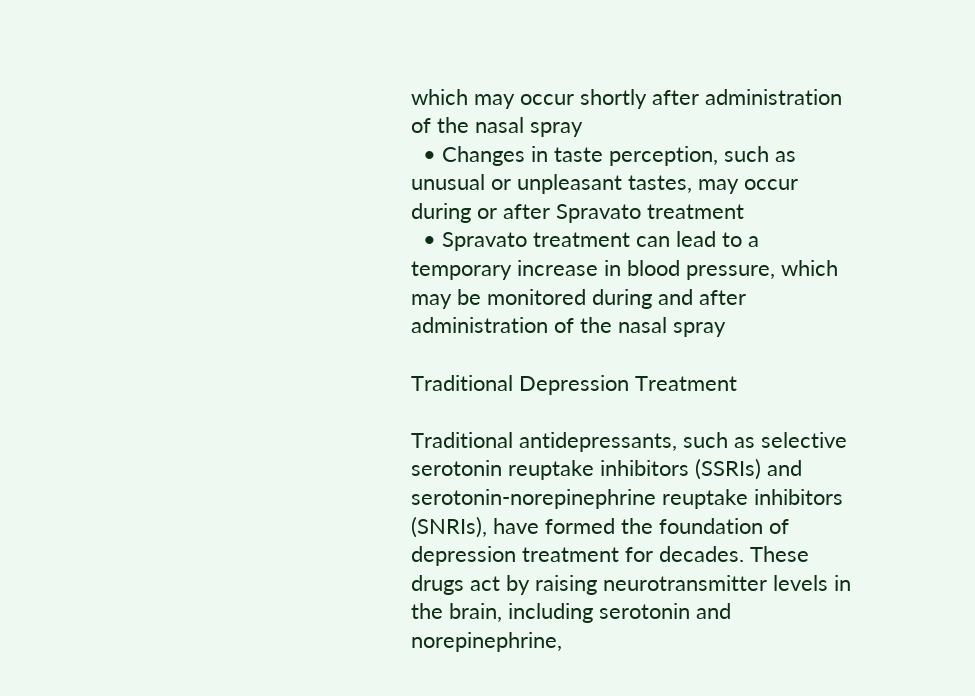which may occur shortly after administration of the nasal spray
  • Changes in taste perception, such as unusual or unpleasant tastes, may occur during or after Spravato treatment
  • Spravato treatment can lead to a temporary increase in blood pressure, which may be monitored during and after administration of the nasal spray

Traditional Depression Treatment

Traditional antidepressants, such as selective serotonin reuptake inhibitors (SSRIs) and serotonin-norepinephrine reuptake inhibitors (SNRIs), have formed the foundation of depression treatment for decades. These drugs act by raising neurotransmitter levels in the brain, including serotonin and norepinephrine,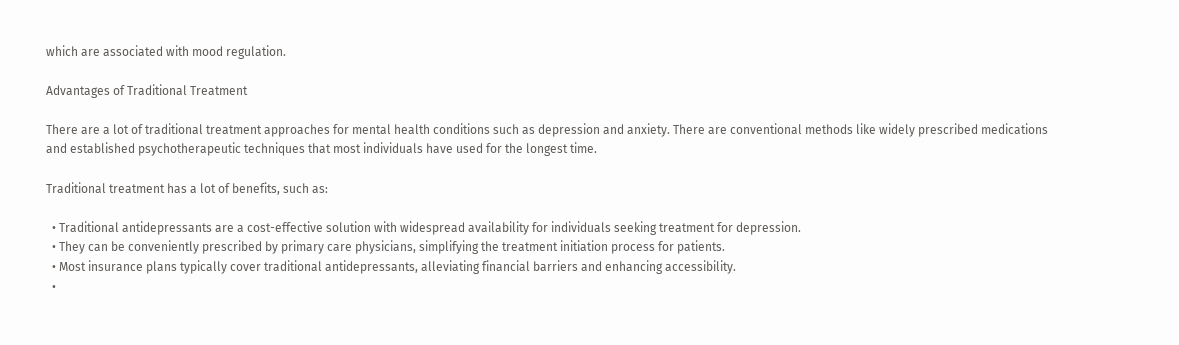which are associated with mood regulation.

Advantages of Traditional Treatment

There are a lot of traditional treatment approaches for mental health conditions such as depression and anxiety. There are conventional methods like widely prescribed medications and established psychotherapeutic techniques that most individuals have used for the longest time.

Traditional treatment has a lot of benefits, such as:

  • Traditional antidepressants are a cost-effective solution with widespread availability for individuals seeking treatment for depression.
  • They can be conveniently prescribed by primary care physicians, simplifying the treatment initiation process for patients.
  • Most insurance plans typically cover traditional antidepressants, alleviating financial barriers and enhancing accessibility.
  •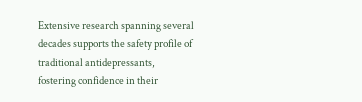Extensive research spanning several decades supports the safety profile of traditional antidepressants, fostering confidence in their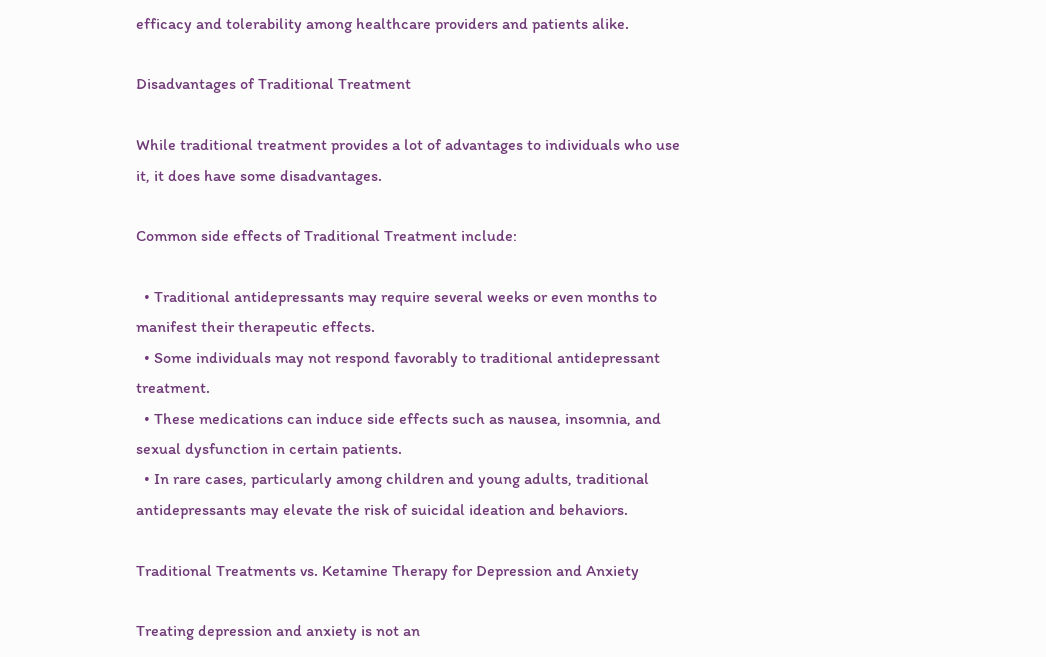efficacy and tolerability among healthcare providers and patients alike.

Disadvantages of Traditional Treatment

While traditional treatment provides a lot of advantages to individuals who use it, it does have some disadvantages.

Common side effects of Traditional Treatment include:

  • Traditional antidepressants may require several weeks or even months to manifest their therapeutic effects.
  • Some individuals may not respond favorably to traditional antidepressant treatment.
  • These medications can induce side effects such as nausea, insomnia, and sexual dysfunction in certain patients.
  • In rare cases, particularly among children and young adults, traditional antidepressants may elevate the risk of suicidal ideation and behaviors.

Traditional Treatments vs. Ketamine Therapy for Depression and Anxiety

Treating depression and anxiety is not an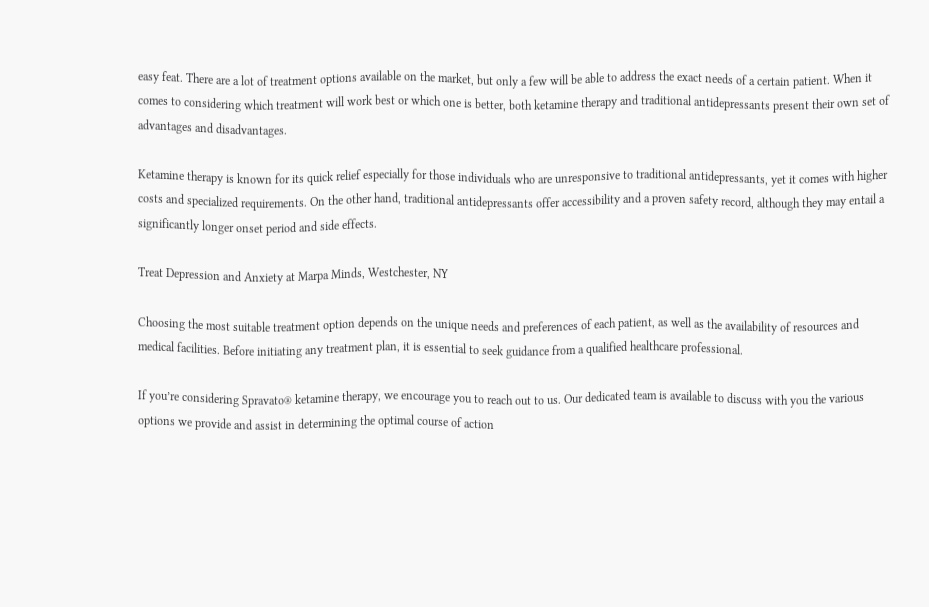easy feat. There are a lot of treatment options available on the market, but only a few will be able to address the exact needs of a certain patient. When it comes to considering which treatment will work best or which one is better, both ketamine therapy and traditional antidepressants present their own set of advantages and disadvantages.

Ketamine therapy is known for its quick relief especially for those individuals who are unresponsive to traditional antidepressants, yet it comes with higher costs and specialized requirements. On the other hand, traditional antidepressants offer accessibility and a proven safety record, although they may entail a significantly longer onset period and side effects.

Treat Depression and Anxiety at Marpa Minds, Westchester, NY

Choosing the most suitable treatment option depends on the unique needs and preferences of each patient, as well as the availability of resources and medical facilities. Before initiating any treatment plan, it is essential to seek guidance from a qualified healthcare professional.

If you’re considering Spravato® ketamine therapy, we encourage you to reach out to us. Our dedicated team is available to discuss with you the various options we provide and assist in determining the optimal course of action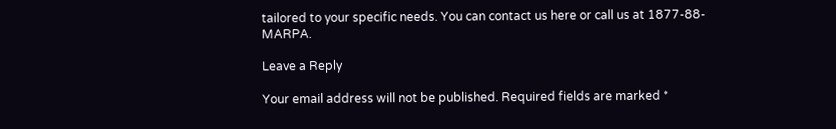tailored to your specific needs. You can contact us here or call us at 1877-88-MARPA.

Leave a Reply

Your email address will not be published. Required fields are marked *